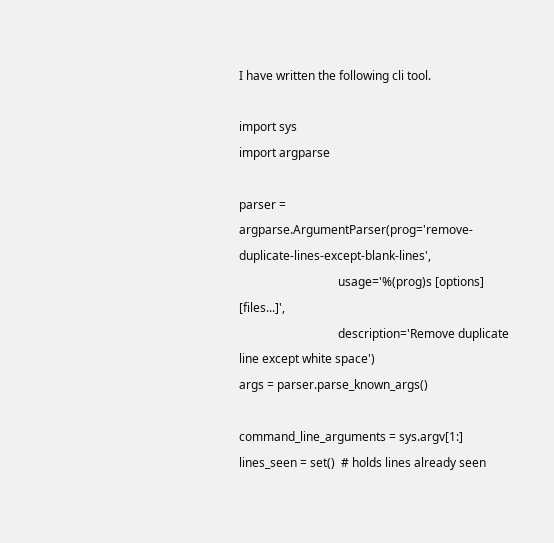I have written the following cli tool.

import sys
import argparse

parser = argparse.ArgumentParser(prog='remove-duplicate-lines-except-blank-lines',
                                 usage='%(prog)s [options] [files...]',
                                 description='Remove duplicate line except white space')
args = parser.parse_known_args()

command_line_arguments = sys.argv[1:]
lines_seen = set()  # holds lines already seen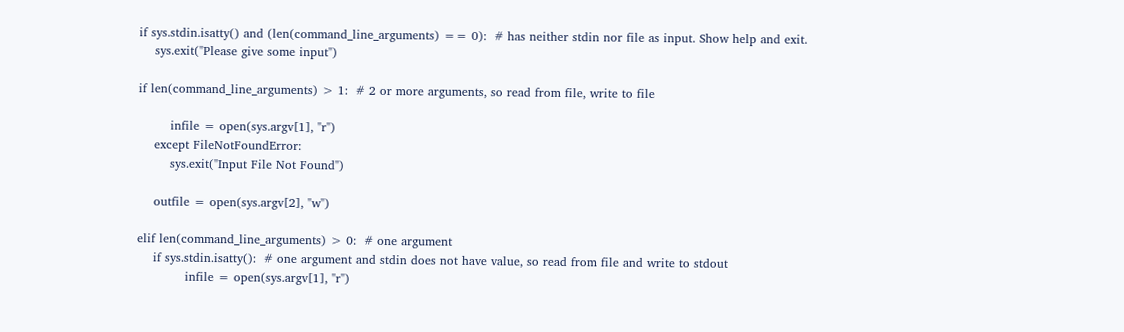if sys.stdin.isatty() and (len(command_line_arguments) == 0):  # has neither stdin nor file as input. Show help and exit.
    sys.exit("Please give some input")

if len(command_line_arguments) > 1:  # 2 or more arguments, so read from file, write to file

        infile = open(sys.argv[1], "r")
    except FileNotFoundError:
        sys.exit("Input File Not Found")

    outfile = open(sys.argv[2], "w")

elif len(command_line_arguments) > 0:  # one argument
    if sys.stdin.isatty():  # one argument and stdin does not have value, so read from file and write to stdout
            infile = open(sys.argv[1], "r")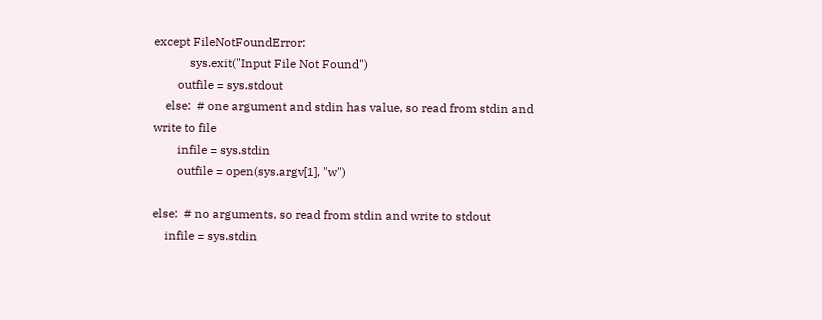except FileNotFoundError:
            sys.exit("Input File Not Found")
        outfile = sys.stdout
    else:  # one argument and stdin has value, so read from stdin and write to file
        infile = sys.stdin
        outfile = open(sys.argv[1], "w")

else:  # no arguments, so read from stdin and write to stdout
    infile = sys.stdin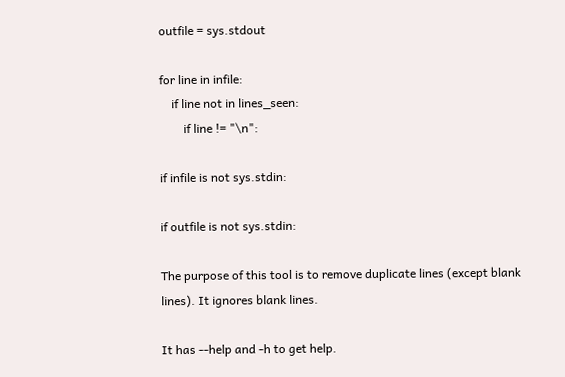outfile = sys.stdout

for line in infile:
    if line not in lines_seen:
        if line != "\n":

if infile is not sys.stdin:

if outfile is not sys.stdin:

The purpose of this tool is to remove duplicate lines (except blank lines). It ignores blank lines.

It has --help and -h to get help.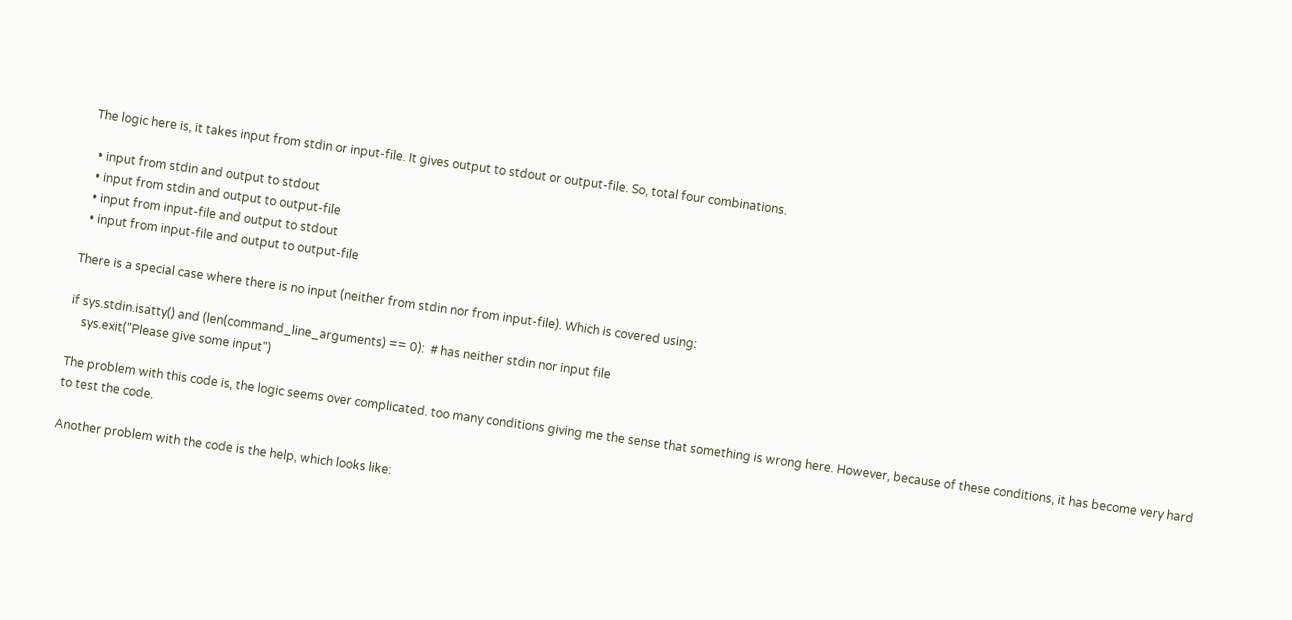The logic here is, it takes input from stdin or input-file. It gives output to stdout or output-file. So, total four combinations.

  • input from stdin and output to stdout
  • input from stdin and output to output-file
  • input from input-file and output to stdout
  • input from input-file and output to output-file

There is a special case where there is no input (neither from stdin nor from input-file). Which is covered using:

if sys.stdin.isatty() and (len(command_line_arguments) == 0):  # has neither stdin nor input file
    sys.exit("Please give some input")

The problem with this code is, the logic seems over complicated. too many conditions giving me the sense that something is wrong here. However, because of these conditions, it has become very hard to test the code.

Another problem with the code is the help, which looks like: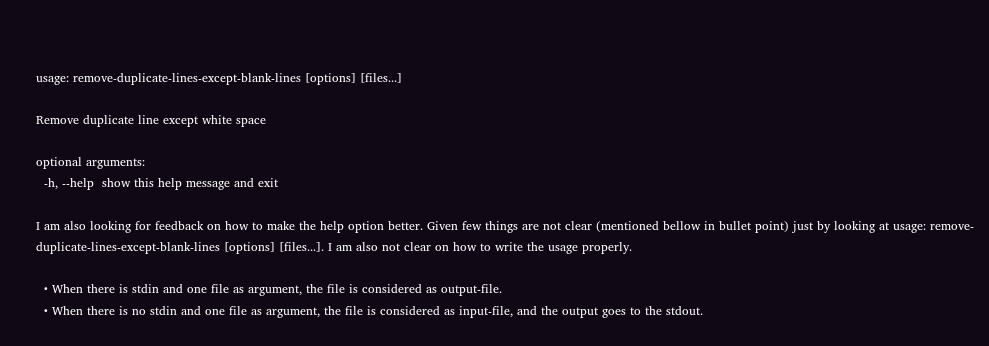usage: remove-duplicate-lines-except-blank-lines [options] [files...]

Remove duplicate line except white space

optional arguments:
  -h, --help  show this help message and exit

I am also looking for feedback on how to make the help option better. Given few things are not clear (mentioned bellow in bullet point) just by looking at usage: remove-duplicate-lines-except-blank-lines [options] [files...]. I am also not clear on how to write the usage properly.

  • When there is stdin and one file as argument, the file is considered as output-file.
  • When there is no stdin and one file as argument, the file is considered as input-file, and the output goes to the stdout.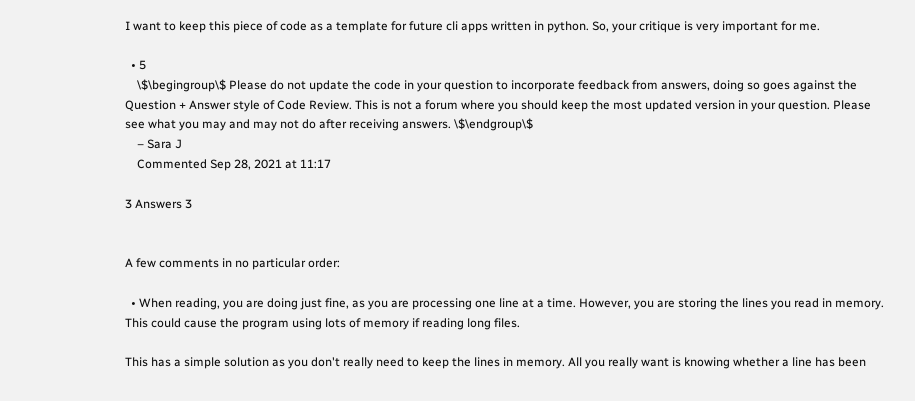I want to keep this piece of code as a template for future cli apps written in python. So, your critique is very important for me.

  • 5
    \$\begingroup\$ Please do not update the code in your question to incorporate feedback from answers, doing so goes against the Question + Answer style of Code Review. This is not a forum where you should keep the most updated version in your question. Please see what you may and may not do after receiving answers. \$\endgroup\$
    – Sara J
    Commented Sep 28, 2021 at 11:17

3 Answers 3


A few comments in no particular order:

  • When reading, you are doing just fine, as you are processing one line at a time. However, you are storing the lines you read in memory. This could cause the program using lots of memory if reading long files.

This has a simple solution as you don't really need to keep the lines in memory. All you really want is knowing whether a line has been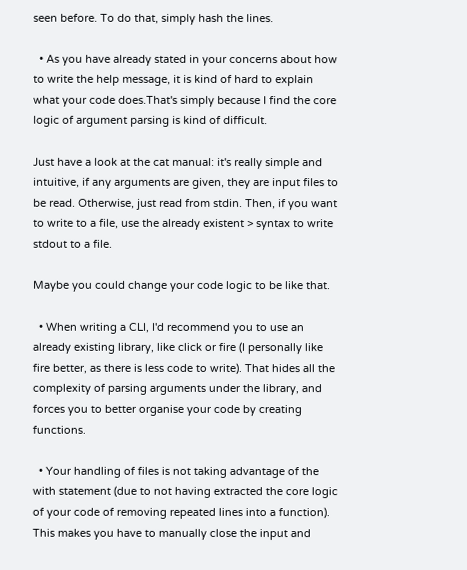seen before. To do that, simply hash the lines.

  • As you have already stated in your concerns about how to write the help message, it is kind of hard to explain what your code does.That's simply because I find the core logic of argument parsing is kind of difficult.

Just have a look at the cat manual: it's really simple and intuitive, if any arguments are given, they are input files to be read. Otherwise, just read from stdin. Then, if you want to write to a file, use the already existent > syntax to write stdout to a file.

Maybe you could change your code logic to be like that.

  • When writing a CLI, I'd recommend you to use an already existing library, like click or fire (I personally like fire better, as there is less code to write). That hides all the complexity of parsing arguments under the library, and forces you to better organise your code by creating functions.

  • Your handling of files is not taking advantage of the with statement (due to not having extracted the core logic of your code of removing repeated lines into a function). This makes you have to manually close the input and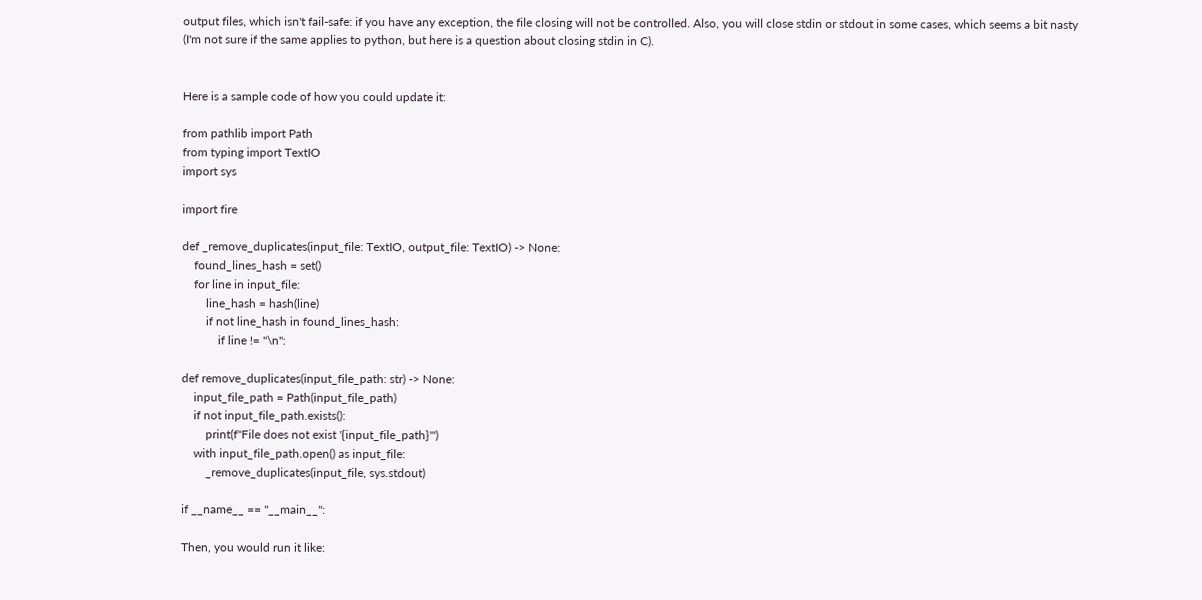output files, which isn't fail-safe: if you have any exception, the file closing will not be controlled. Also, you will close stdin or stdout in some cases, which seems a bit nasty (I'm not sure if the same applies to python, but here is a question about closing stdin in C).


Here is a sample code of how you could update it:

from pathlib import Path
from typing import TextIO
import sys

import fire

def _remove_duplicates(input_file: TextIO, output_file: TextIO) -> None:
    found_lines_hash = set()
    for line in input_file:
        line_hash = hash(line)
        if not line_hash in found_lines_hash:
            if line != "\n":

def remove_duplicates(input_file_path: str) -> None:
    input_file_path = Path(input_file_path)
    if not input_file_path.exists():
        print(f"File does not exist '{input_file_path}'")
    with input_file_path.open() as input_file:
        _remove_duplicates(input_file, sys.stdout)

if __name__ == "__main__":

Then, you would run it like: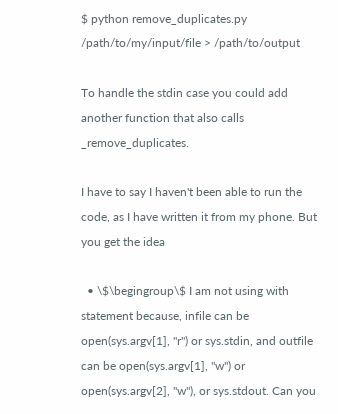$ python remove_duplicates.py /path/to/my/input/file > /path/to/output

To handle the stdin case you could add another function that also calls _remove_duplicates.

I have to say I haven't been able to run the code, as I have written it from my phone. But you get the idea

  • \$\begingroup\$ I am not using with statement because, infile can be open(sys.argv[1], "r") or sys.stdin, and outfile can be open(sys.argv[1], "w") or open(sys.argv[2], "w"), or sys.stdout. Can you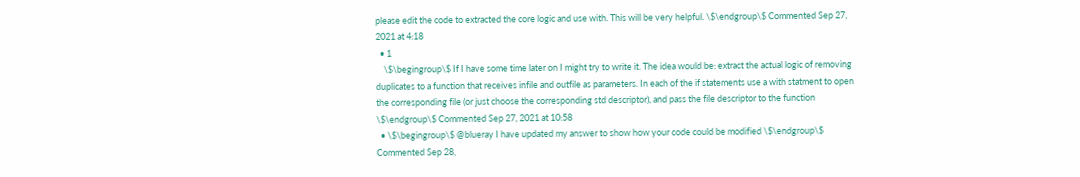please edit the code to extracted the core logic and use with. This will be very helpful. \$\endgroup\$ Commented Sep 27, 2021 at 4:18
  • 1
    \$\begingroup\$ If I have some time later on I might try to write it. The idea would be: extract the actual logic of removing duplicates to a function that receives infile and outfile as parameters. In each of the if statements use a with statment to open the corresponding file (or just choose the corresponding std descriptor), and pass the file descriptor to the function \$\endgroup\$ Commented Sep 27, 2021 at 10:58
  • \$\begingroup\$ @blueray I have updated my answer to show how your code could be modified \$\endgroup\$ Commented Sep 28,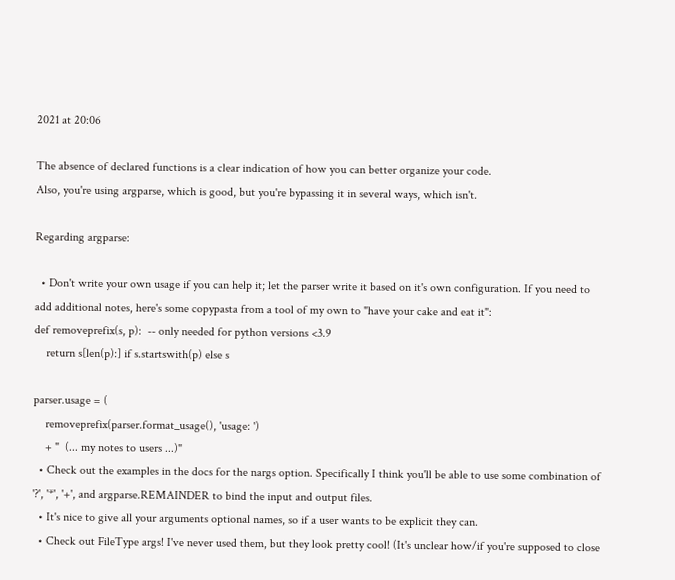2021 at 20:06

The absence of declared functions is a clear indication of how you can better organize your code.
Also, you're using argparse, which is good, but you're bypassing it in several ways, which isn't.

Regarding argparse:

  • Don't write your own usage if you can help it; let the parser write it based on it's own configuration. If you need to add additional notes, here's some copypasta from a tool of my own to "have your cake and eat it":
def removeprefix(s, p):  -- only needed for python versions <3.9
    return s[len(p):] if s.startswith(p) else s

parser.usage = (
    removeprefix(parser.format_usage(), 'usage: ')
    + "  (... my notes to users ...)"
  • Check out the examples in the docs for the nargs option. Specifically I think you'll be able to use some combination of '?', '*', '+', and argparse.REMAINDER to bind the input and output files.
  • It's nice to give all your arguments optional names, so if a user wants to be explicit they can.
  • Check out FileType args! I've never used them, but they look pretty cool! (It's unclear how/if you're supposed to close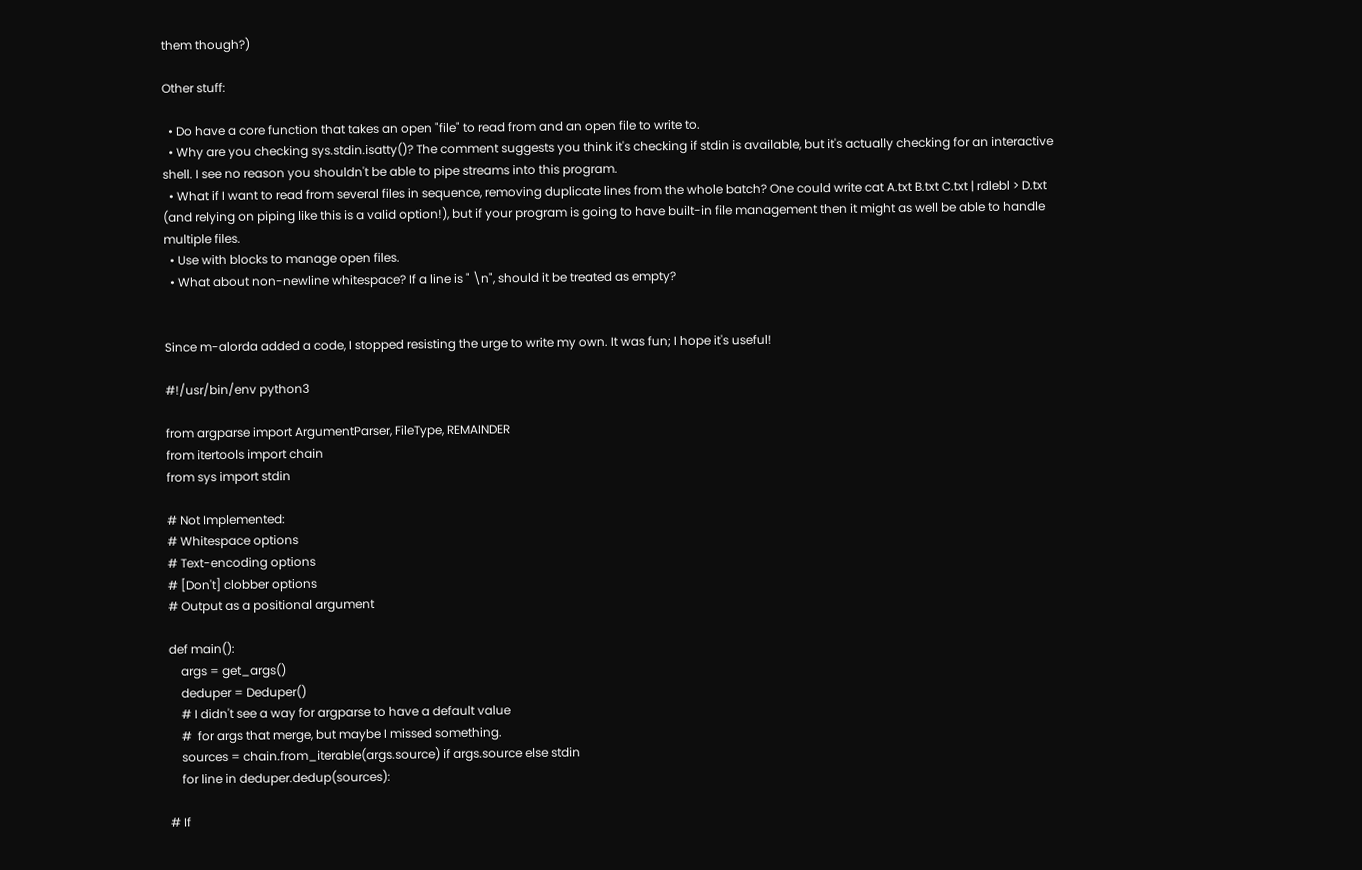them though?)

Other stuff:

  • Do have a core function that takes an open "file" to read from and an open file to write to.
  • Why are you checking sys.stdin.isatty()? The comment suggests you think it's checking if stdin is available, but it's actually checking for an interactive shell. I see no reason you shouldn't be able to pipe streams into this program.
  • What if I want to read from several files in sequence, removing duplicate lines from the whole batch? One could write cat A.txt B.txt C.txt | rdlebl > D.txt (and relying on piping like this is a valid option!), but if your program is going to have built-in file management then it might as well be able to handle multiple files.
  • Use with blocks to manage open files.
  • What about non-newline whitespace? If a line is " \n", should it be treated as empty?


Since m-alorda added a code, I stopped resisting the urge to write my own. It was fun; I hope it's useful!

#!/usr/bin/env python3

from argparse import ArgumentParser, FileType, REMAINDER
from itertools import chain
from sys import stdin

# Not Implemented:
# Whitespace options
# Text-encoding options
# [Don't] clobber options
# Output as a positional argument

def main():
    args = get_args()
    deduper = Deduper()
    # I didn't see a way for argparse to have a default value
    #  for args that merge, but maybe I missed something.
    sources = chain.from_iterable(args.source) if args.source else stdin
    for line in deduper.dedup(sources):

# If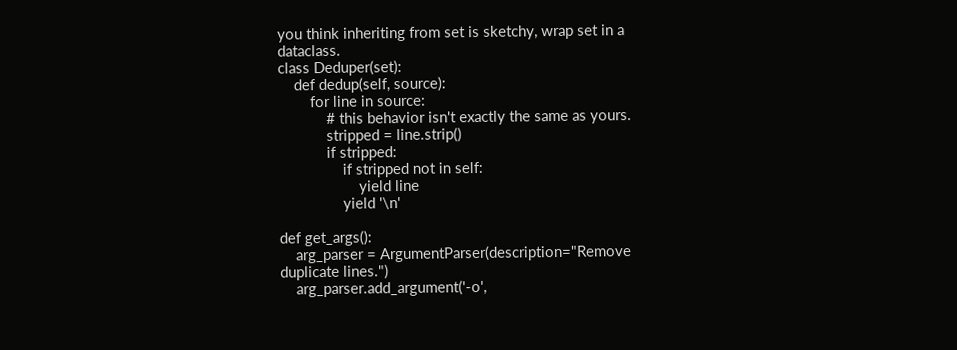you think inheriting from set is sketchy, wrap set in a dataclass.
class Deduper(set):
    def dedup(self, source):
        for line in source:
            # this behavior isn't exactly the same as yours.
            stripped = line.strip()
            if stripped:
                if stripped not in self:
                    yield line
                yield '\n'

def get_args():
    arg_parser = ArgumentParser(description="Remove duplicate lines.")
    arg_parser.add_argument('-o',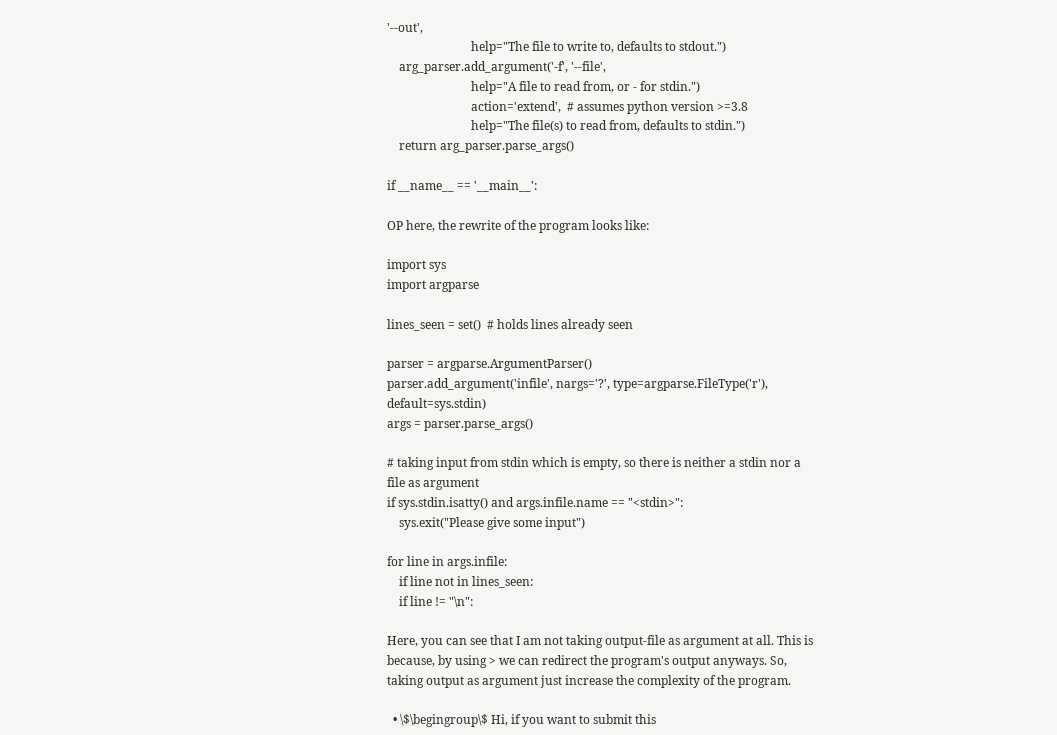'--out',
                            help="The file to write to, defaults to stdout.")
    arg_parser.add_argument('-f', '--file',
                            help="A file to read from, or - for stdin.")
                            action='extend',  # assumes python version >=3.8
                            help="The file(s) to read from, defaults to stdin.")
    return arg_parser.parse_args()

if __name__ == '__main__':

OP here, the rewrite of the program looks like:

import sys
import argparse

lines_seen = set()  # holds lines already seen

parser = argparse.ArgumentParser()
parser.add_argument('infile', nargs='?', type=argparse.FileType('r'), default=sys.stdin)
args = parser.parse_args()

# taking input from stdin which is empty, so there is neither a stdin nor a file as argument
if sys.stdin.isatty() and args.infile.name == "<stdin>":
    sys.exit("Please give some input")

for line in args.infile:
    if line not in lines_seen:
    if line != "\n":

Here, you can see that I am not taking output-file as argument at all. This is because, by using > we can redirect the program's output anyways. So, taking output as argument just increase the complexity of the program.

  • \$\begingroup\$ Hi, if you want to submit this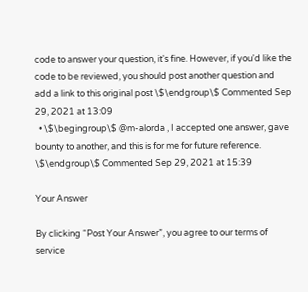code to answer your question, it's fine. However, if you'd like the code to be reviewed, you should post another question and add a link to this original post \$\endgroup\$ Commented Sep 29, 2021 at 13:09
  • \$\begingroup\$ @m-alorda , I accepted one answer, gave bounty to another, and this is for me for future reference. \$\endgroup\$ Commented Sep 29, 2021 at 15:39

Your Answer

By clicking “Post Your Answer”, you agree to our terms of service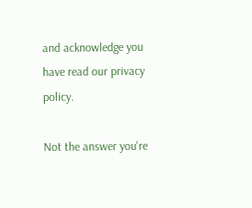and acknowledge you have read our privacy policy.

Not the answer you're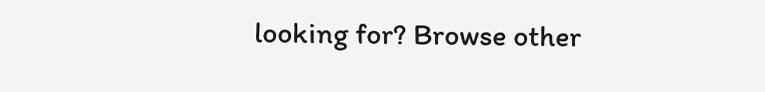looking for? Browse other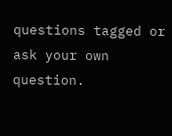questions tagged or ask your own question.